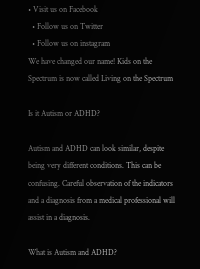• Visit us on Facebook
  • Follow us on Twitter
  • Follow us on instagram
We have changed our name! Kids on the Spectrum is now called Living on the Spectrum

Is it Autism or ADHD?

Autism and ADHD can look similar, despite being very different conditions. This can be confusing. Careful observation of the indicators and a diagnosis from a medical professional will assist in a diagnosis.

What is Autism and ADHD?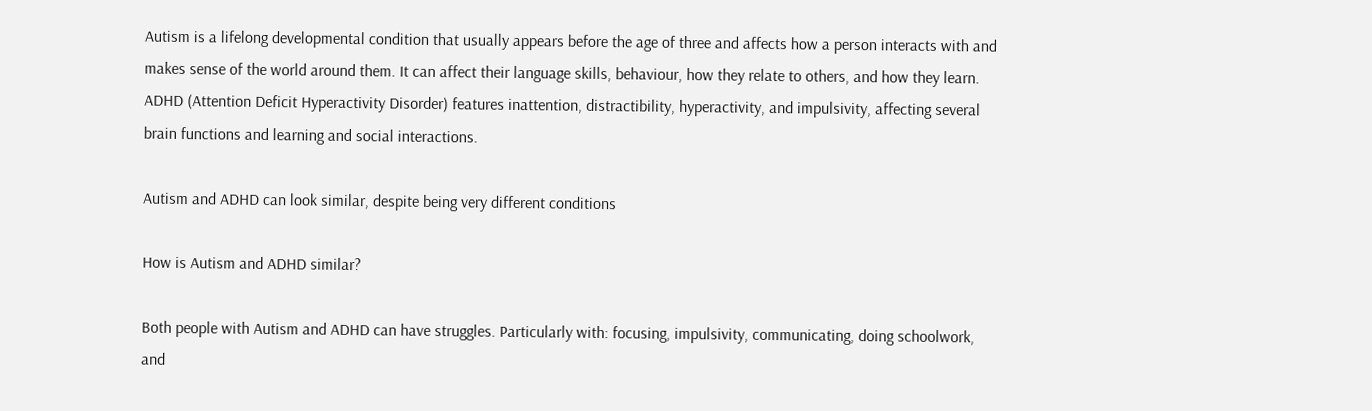Autism is a lifelong developmental condition that usually appears before the age of three and affects how a person interacts with and makes sense of the world around them. It can affect their language skills, behaviour, how they relate to others, and how they learn. ADHD (Attention Deficit Hyperactivity Disorder) features inattention, distractibility, hyperactivity, and impulsivity, affecting several brain functions and learning and social interactions.

Autism and ADHD can look similar, despite being very different conditions

How is Autism and ADHD similar?

Both people with Autism and ADHD can have struggles. Particularly with: focusing, impulsivity, communicating, doing schoolwork, and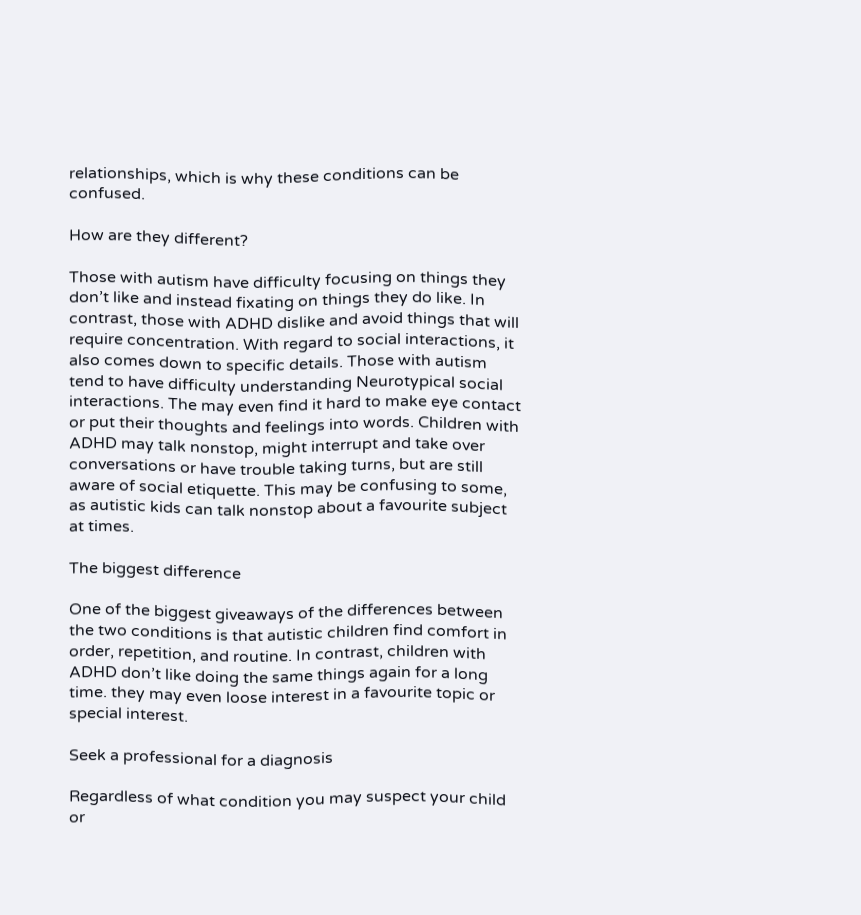relationships, which is why these conditions can be confused.

How are they different?

Those with autism have difficulty focusing on things they don’t like and instead fixating on things they do like. In contrast, those with ADHD dislike and avoid things that will require concentration. With regard to social interactions, it also comes down to specific details. Those with autism tend to have difficulty understanding Neurotypical social interactions. The may even find it hard to make eye contact or put their thoughts and feelings into words. Children with ADHD may talk nonstop, might interrupt and take over conversations or have trouble taking turns, but are still aware of social etiquette. This may be confusing to some, as autistic kids can talk nonstop about a favourite subject at times.

The biggest difference

One of the biggest giveaways of the differences between the two conditions is that autistic children find comfort in order, repetition, and routine. In contrast, children with ADHD don’t like doing the same things again for a long time. they may even loose interest in a favourite topic or special interest.

Seek a professional for a diagnosis

Regardless of what condition you may suspect your child or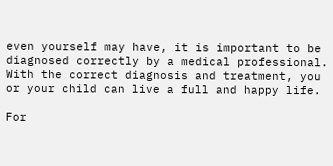even yourself may have, it is important to be diagnosed correctly by a medical professional. With the correct diagnosis and treatment, you or your child can live a full and happy life.

For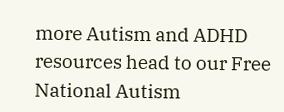more Autism and ADHD resources head to our Free National Autism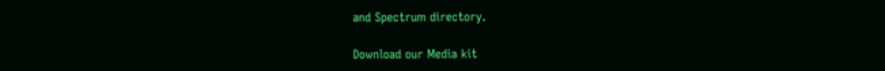and Spectrum directory.

Download our Media kit